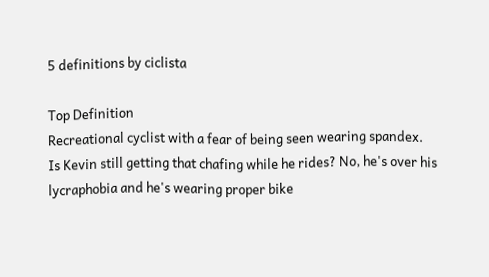5 definitions by ciclista

Top Definition
Recreational cyclist with a fear of being seen wearing spandex.
Is Kevin still getting that chafing while he rides? No, he's over his lycraphobia and he's wearing proper bike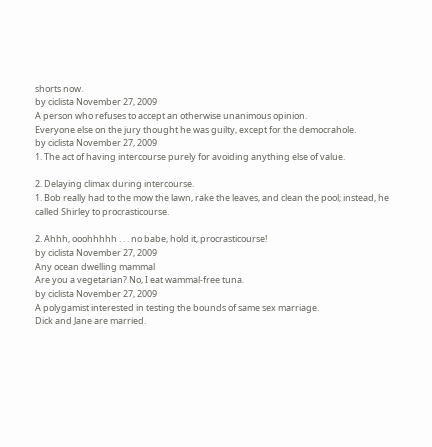shorts now.
by ciclista November 27, 2009
A person who refuses to accept an otherwise unanimous opinion.
Everyone else on the jury thought he was guilty, except for the democrahole.
by ciclista November 27, 2009
1. The act of having intercourse purely for avoiding anything else of value.

2. Delaying climax during intercourse.
1. Bob really had to the mow the lawn, rake the leaves, and clean the pool; instead, he called Shirley to procrasticourse.

2. Ahhh, ooohhhhh . . . no babe, hold it, procrasticourse!
by ciclista November 27, 2009
Any ocean dwelling mammal
Are you a vegetarian? No, I eat wammal-free tuna.
by ciclista November 27, 2009
A polygamist interested in testing the bounds of same sex marriage.
Dick and Jane are married.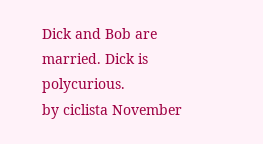Dick and Bob are married. Dick is polycurious.
by ciclista November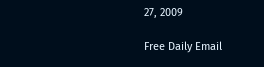27, 2009

Free Daily Email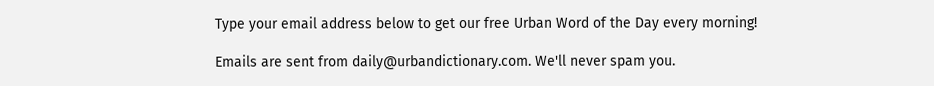Type your email address below to get our free Urban Word of the Day every morning!

Emails are sent from daily@urbandictionary.com. We'll never spam you.